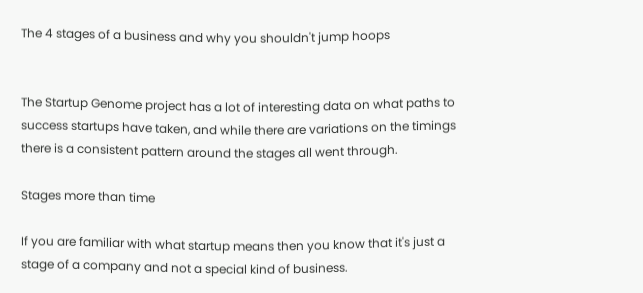The 4 stages of a business and why you shouldn't jump hoops


The Startup Genome project has a lot of interesting data on what paths to success startups have taken, and while there are variations on the timings there is a consistent pattern around the stages all went through.

Stages more than time

If you are familiar with what startup means then you know that it's just a stage of a company and not a special kind of business.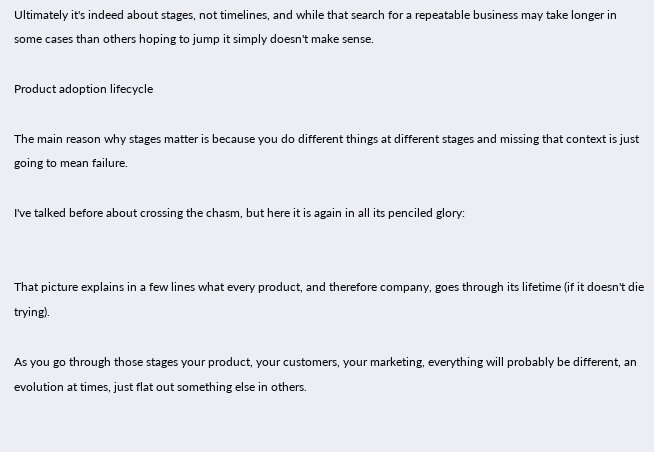Ultimately it's indeed about stages, not timelines, and while that search for a repeatable business may take longer in some cases than others hoping to jump it simply doesn't make sense.

Product adoption lifecycle

The main reason why stages matter is because you do different things at different stages and missing that context is just going to mean failure.

I've talked before about crossing the chasm, but here it is again in all its penciled glory:


That picture explains in a few lines what every product, and therefore company, goes through its lifetime (if it doesn't die trying).

As you go through those stages your product, your customers, your marketing, everything will probably be different, an evolution at times, just flat out something else in others.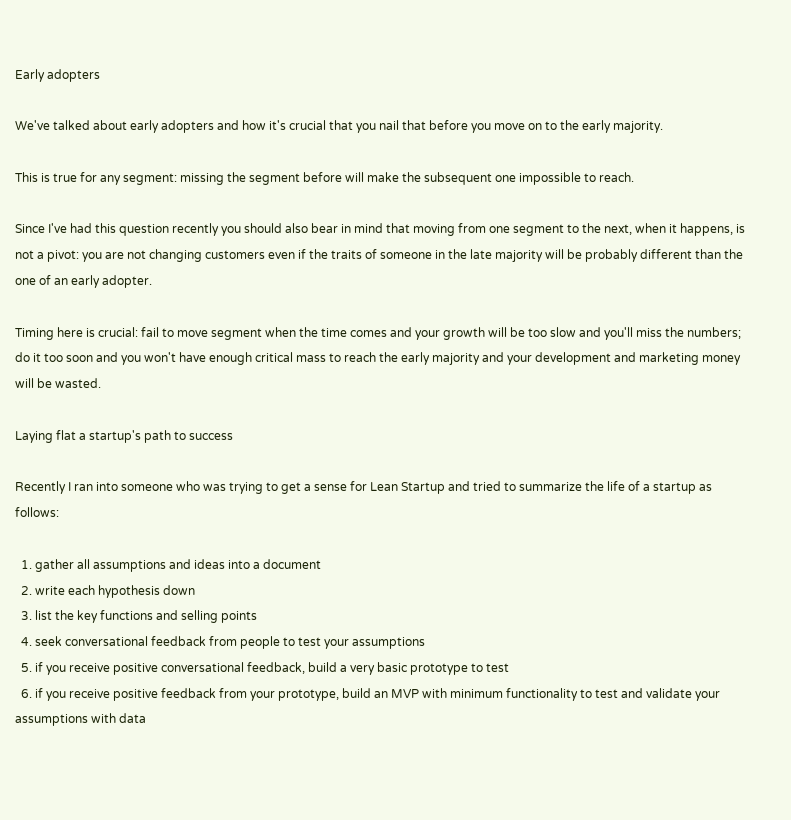Early adopters

We've talked about early adopters and how it's crucial that you nail that before you move on to the early majority.

This is true for any segment: missing the segment before will make the subsequent one impossible to reach.

Since I've had this question recently you should also bear in mind that moving from one segment to the next, when it happens, is not a pivot: you are not changing customers even if the traits of someone in the late majority will be probably different than the one of an early adopter.

Timing here is crucial: fail to move segment when the time comes and your growth will be too slow and you'll miss the numbers; do it too soon and you won't have enough critical mass to reach the early majority and your development and marketing money will be wasted.

Laying flat a startup's path to success

Recently I ran into someone who was trying to get a sense for Lean Startup and tried to summarize the life of a startup as follows:

  1. gather all assumptions and ideas into a document
  2. write each hypothesis down
  3. list the key functions and selling points
  4. seek conversational feedback from people to test your assumptions
  5. if you receive positive conversational feedback, build a very basic prototype to test
  6. if you receive positive feedback from your prototype, build an MVP with minimum functionality to test and validate your assumptions with data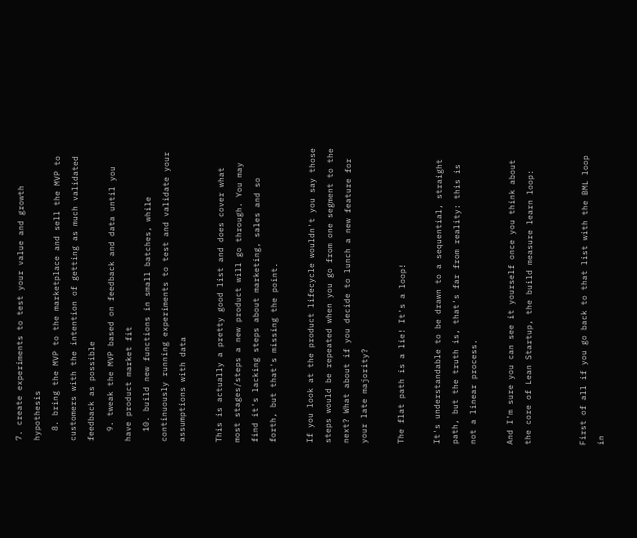7. create experiments to test your value and growth hypothesis
  8. bring the MVP to the marketplace and sell the MVP to customers with the intention of getting as much validated feedback as possible
  9. tweak the MVP based on feedback and data until you have product market fit
  10. build new functions in small batches, while continuously running experiments to test and validate your assumptions with data

This is actually a pretty good list and does cover what most stages/steps a new product will go through. You may find it's lacking steps about marketing, sales and so forth, but that's missing the point.

If you look at the product lifecycle wouldn't you say those steps would be repeated when you go from one segment to the next? What about if you decide to lunch a new feature for your late majority?

The flat path is a lie! It's a loop!

It's understandable to be drawn to a sequential, straight path, but the truth is, that's far from reality: this is not a linear process.

And I'm sure you can see it yourself once you think about the core of Lean Startup, the build measure learn loop:


First of all if you go back to that list with the BML loop in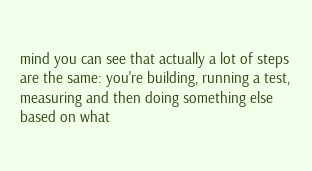mind you can see that actually a lot of steps are the same: you're building, running a test, measuring and then doing something else based on what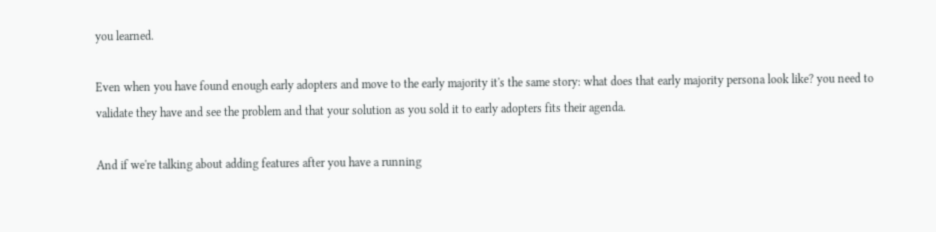you learned.

Even when you have found enough early adopters and move to the early majority it's the same story: what does that early majority persona look like? you need to validate they have and see the problem and that your solution as you sold it to early adopters fits their agenda.

And if we're talking about adding features after you have a running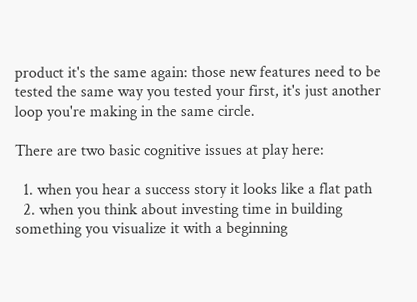product it's the same again: those new features need to be tested the same way you tested your first, it's just another loop you're making in the same circle.

There are two basic cognitive issues at play here:

  1. when you hear a success story it looks like a flat path
  2. when you think about investing time in building something you visualize it with a beginning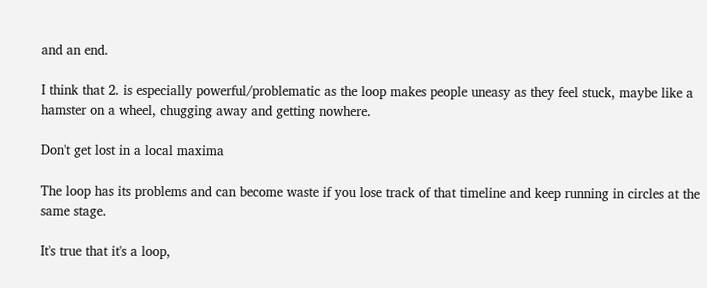and an end.

I think that 2. is especially powerful/problematic as the loop makes people uneasy as they feel stuck, maybe like a hamster on a wheel, chugging away and getting nowhere.

Don't get lost in a local maxima

The loop has its problems and can become waste if you lose track of that timeline and keep running in circles at the same stage.

It's true that it's a loop,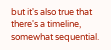but it's also true that there's a timeline, somewhat sequential.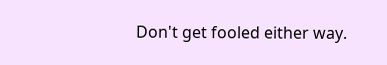Don't get fooled either way.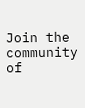Join the community of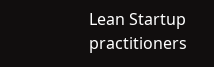Lean Startup practitioners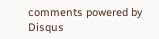comments powered by Disqus